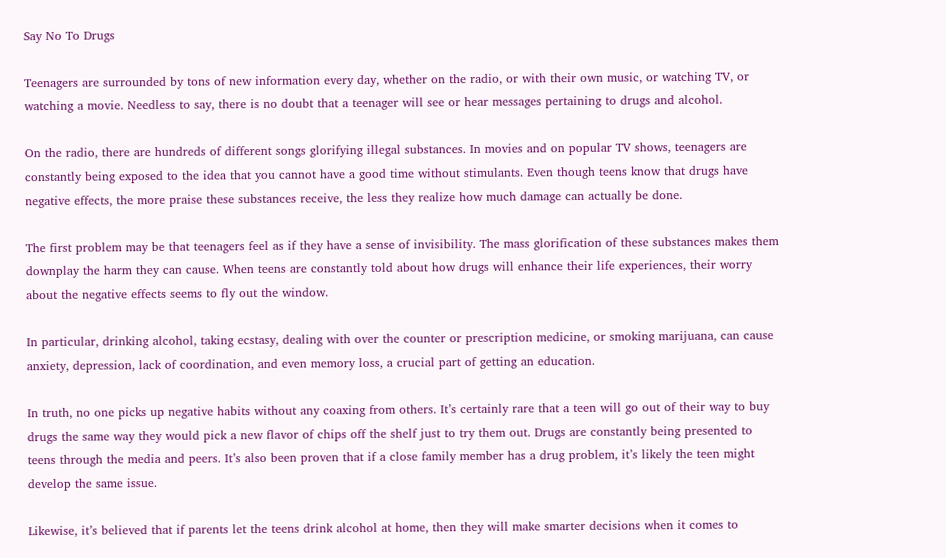Say No To Drugs

Teenagers are surrounded by tons of new information every day, whether on the radio, or with their own music, or watching TV, or watching a movie. Needless to say, there is no doubt that a teenager will see or hear messages pertaining to drugs and alcohol.

On the radio, there are hundreds of different songs glorifying illegal substances. In movies and on popular TV shows, teenagers are constantly being exposed to the idea that you cannot have a good time without stimulants. Even though teens know that drugs have negative effects, the more praise these substances receive, the less they realize how much damage can actually be done.

The first problem may be that teenagers feel as if they have a sense of invisibility. The mass glorification of these substances makes them downplay the harm they can cause. When teens are constantly told about how drugs will enhance their life experiences, their worry about the negative effects seems to fly out the window.

In particular, drinking alcohol, taking ecstasy, dealing with over the counter or prescription medicine, or smoking marijuana, can cause anxiety, depression, lack of coordination, and even memory loss, a crucial part of getting an education.

In truth, no one picks up negative habits without any coaxing from others. It’s certainly rare that a teen will go out of their way to buy drugs the same way they would pick a new flavor of chips off the shelf just to try them out. Drugs are constantly being presented to teens through the media and peers. It’s also been proven that if a close family member has a drug problem, it’s likely the teen might develop the same issue.

Likewise, it’s believed that if parents let the teens drink alcohol at home, then they will make smarter decisions when it comes to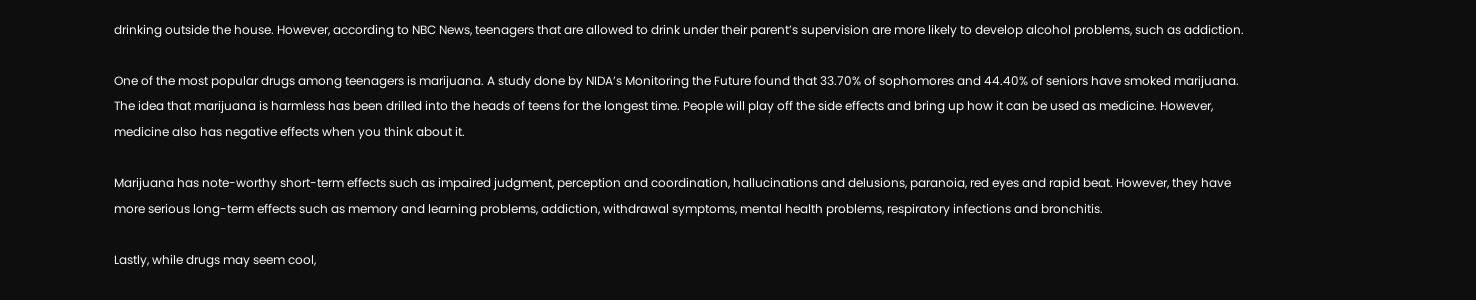drinking outside the house. However, according to NBC News, teenagers that are allowed to drink under their parent’s supervision are more likely to develop alcohol problems, such as addiction.

One of the most popular drugs among teenagers is marijuana. A study done by NIDA’s Monitoring the Future found that 33.70% of sophomores and 44.40% of seniors have smoked marijuana. The idea that marijuana is harmless has been drilled into the heads of teens for the longest time. People will play off the side effects and bring up how it can be used as medicine. However, medicine also has negative effects when you think about it.

Marijuana has note-worthy short-term effects such as impaired judgment, perception and coordination, hallucinations and delusions, paranoia, red eyes and rapid beat. However, they have more serious long-term effects such as memory and learning problems, addiction, withdrawal symptoms, mental health problems, respiratory infections and bronchitis.

Lastly, while drugs may seem cool,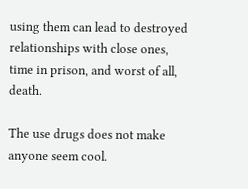using them can lead to destroyed relationships with close ones, time in prison, and worst of all, death.

The use drugs does not make anyone seem cool.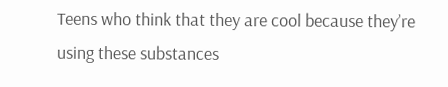Teens who think that they are cool because they’re using these substances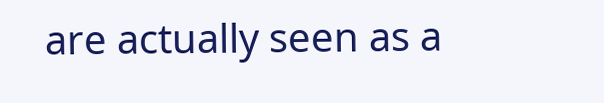are actually seen as a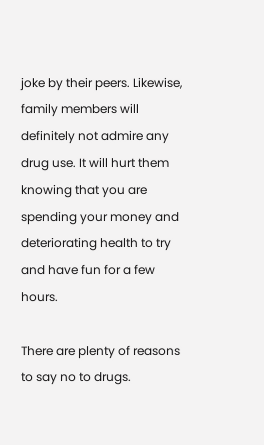joke by their peers. Likewise, family members will definitely not admire any drug use. It will hurt them knowing that you are spending your money and deteriorating health to try and have fun for a few hours.

There are plenty of reasons to say no to drugs.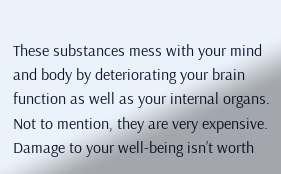These substances mess with your mind and body by deteriorating your brain function as well as your internal organs. Not to mention, they are very expensive. Damage to your well-being isn’t worth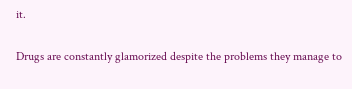it.

Drugs are constantly glamorized despite the problems they manage to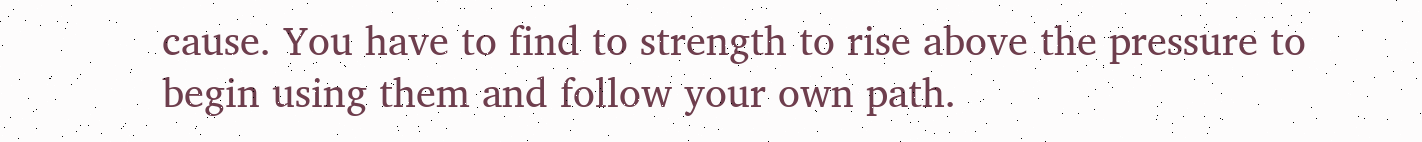cause. You have to find to strength to rise above the pressure to begin using them and follow your own path.